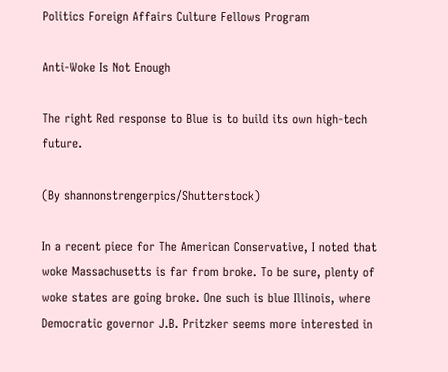Politics Foreign Affairs Culture Fellows Program

Anti-Woke Is Not Enough

The right Red response to Blue is to build its own high-tech future.

(By shannonstrengerpics/Shutterstock)

In a recent piece for The American Conservative, I noted that woke Massachusetts is far from broke. To be sure, plenty of woke states are going broke. One such is blue Illinois, where Democratic governor J.B. Pritzker seems more interested in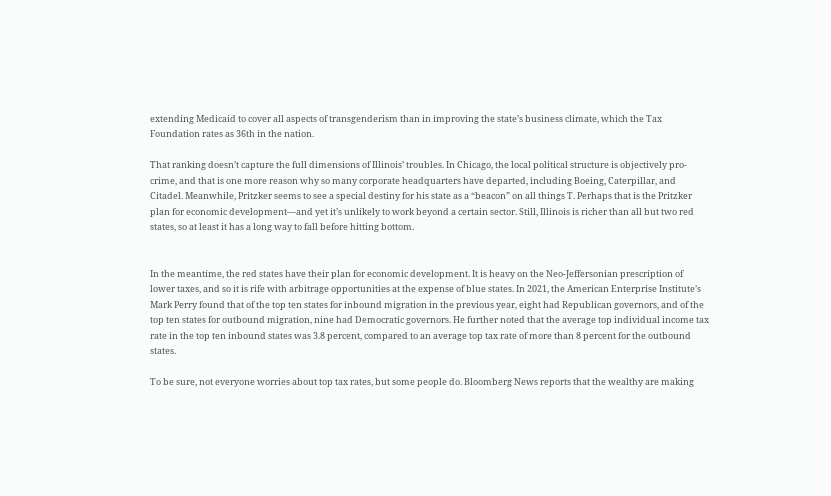extending Medicaid to cover all aspects of transgenderism than in improving the state’s business climate, which the Tax Foundation rates as 36th in the nation.

That ranking doesn’t capture the full dimensions of Illinois’ troubles. In Chicago, the local political structure is objectively pro-crime, and that is one more reason why so many corporate headquarters have departed, including Boeing, Caterpillar, and Citadel. Meanwhile, Pritzker seems to see a special destiny for his state as a “beacon” on all things T. Perhaps that is the Pritzker plan for economic development—and yet it’s unlikely to work beyond a certain sector. Still, Illinois is richer than all but two red states, so at least it has a long way to fall before hitting bottom.


In the meantime, the red states have their plan for economic development. It is heavy on the Neo-Jeffersonian prescription of lower taxes, and so it is rife with arbitrage opportunities at the expense of blue states. In 2021, the American Enterprise Institute’s Mark Perry found that of the top ten states for inbound migration in the previous year, eight had Republican governors, and of the top ten states for outbound migration, nine had Democratic governors. He further noted that the average top individual income tax rate in the top ten inbound states was 3.8 percent, compared to an average top tax rate of more than 8 percent for the outbound states.

To be sure, not everyone worries about top tax rates, but some people do. Bloomberg News reports that the wealthy are making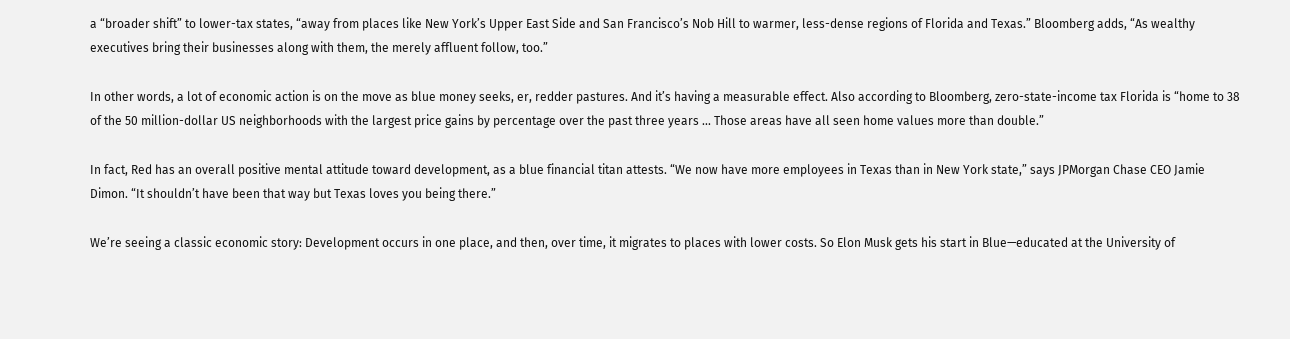a “broader shift” to lower-tax states, “away from places like New York’s Upper East Side and San Francisco’s Nob Hill to warmer, less-dense regions of Florida and Texas.” Bloomberg adds, “As wealthy executives bring their businesses along with them, the merely affluent follow, too.”

In other words, a lot of economic action is on the move as blue money seeks, er, redder pastures. And it’s having a measurable effect. Also according to Bloomberg, zero-state-income tax Florida is “home to 38 of the 50 million-dollar US neighborhoods with the largest price gains by percentage over the past three years ... Those areas have all seen home values more than double.”

In fact, Red has an overall positive mental attitude toward development, as a blue financial titan attests. “We now have more employees in Texas than in New York state,” says JPMorgan Chase CEO Jamie Dimon. “It shouldn’t have been that way but Texas loves you being there.”

We’re seeing a classic economic story: Development occurs in one place, and then, over time, it migrates to places with lower costs. So Elon Musk gets his start in Blue—educated at the University of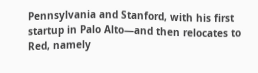Pennsylvania and Stanford, with his first startup in Palo Alto—and then relocates to Red, namely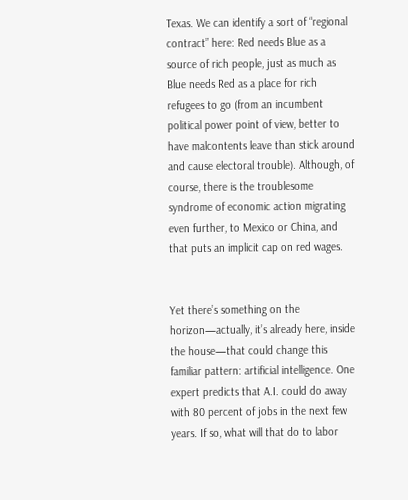Texas. We can identify a sort of “regional contract” here: Red needs Blue as a source of rich people, just as much as Blue needs Red as a place for rich refugees to go (from an incumbent political power point of view, better to have malcontents leave than stick around and cause electoral trouble). Although, of course, there is the troublesome syndrome of economic action migrating even further, to Mexico or China, and that puts an implicit cap on red wages.


Yet there’s something on the horizon—actually, it’s already here, inside the house—that could change this familiar pattern: artificial intelligence. One expert predicts that A.I. could do away with 80 percent of jobs in the next few years. If so, what will that do to labor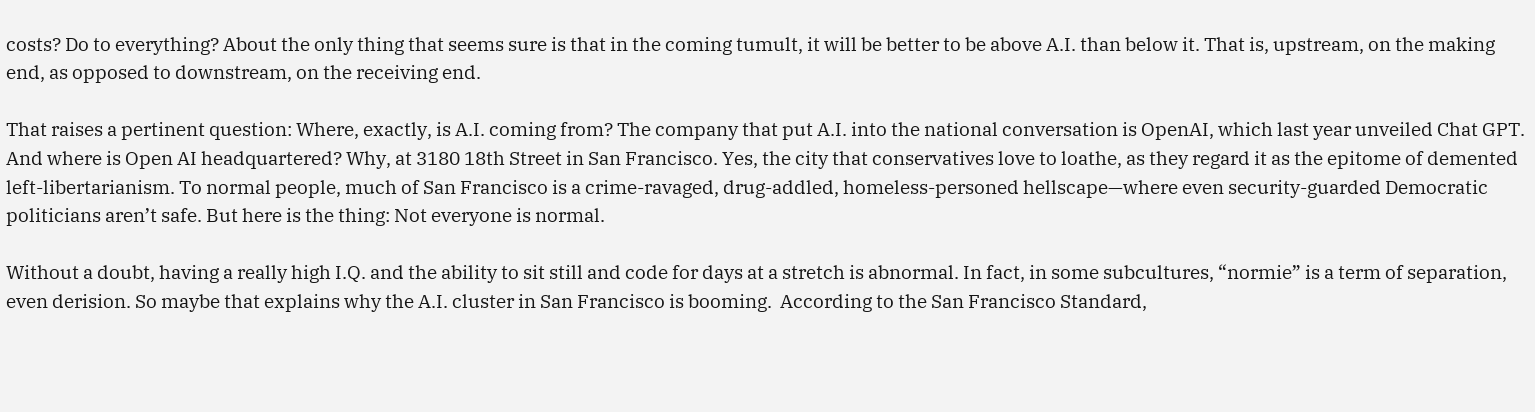costs? Do to everything? About the only thing that seems sure is that in the coming tumult, it will be better to be above A.I. than below it. That is, upstream, on the making end, as opposed to downstream, on the receiving end.

That raises a pertinent question: Where, exactly, is A.I. coming from? The company that put A.I. into the national conversation is OpenAI, which last year unveiled Chat GPT. And where is Open AI headquartered? Why, at 3180 18th Street in San Francisco. Yes, the city that conservatives love to loathe, as they regard it as the epitome of demented left-libertarianism. To normal people, much of San Francisco is a crime-ravaged, drug-addled, homeless-personed hellscape—where even security-guarded Democratic politicians aren’t safe. But here is the thing: Not everyone is normal.

Without a doubt, having a really high I.Q. and the ability to sit still and code for days at a stretch is abnormal. In fact, in some subcultures, “normie” is a term of separation, even derision. So maybe that explains why the A.I. cluster in San Francisco is booming.  According to the San Francisco Standard,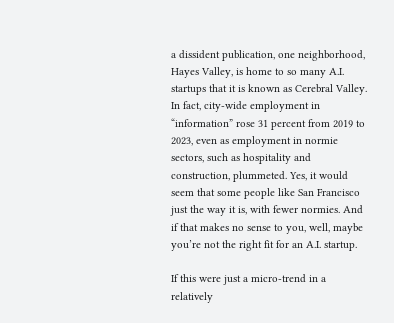a dissident publication, one neighborhood, Hayes Valley, is home to so many A.I. startups that it is known as Cerebral Valley. In fact, city-wide employment in “information” rose 31 percent from 2019 to 2023, even as employment in normie sectors, such as hospitality and construction, plummeted. Yes, it would seem that some people like San Francisco just the way it is, with fewer normies. And if that makes no sense to you, well, maybe you’re not the right fit for an A.I. startup.

If this were just a micro-trend in a relatively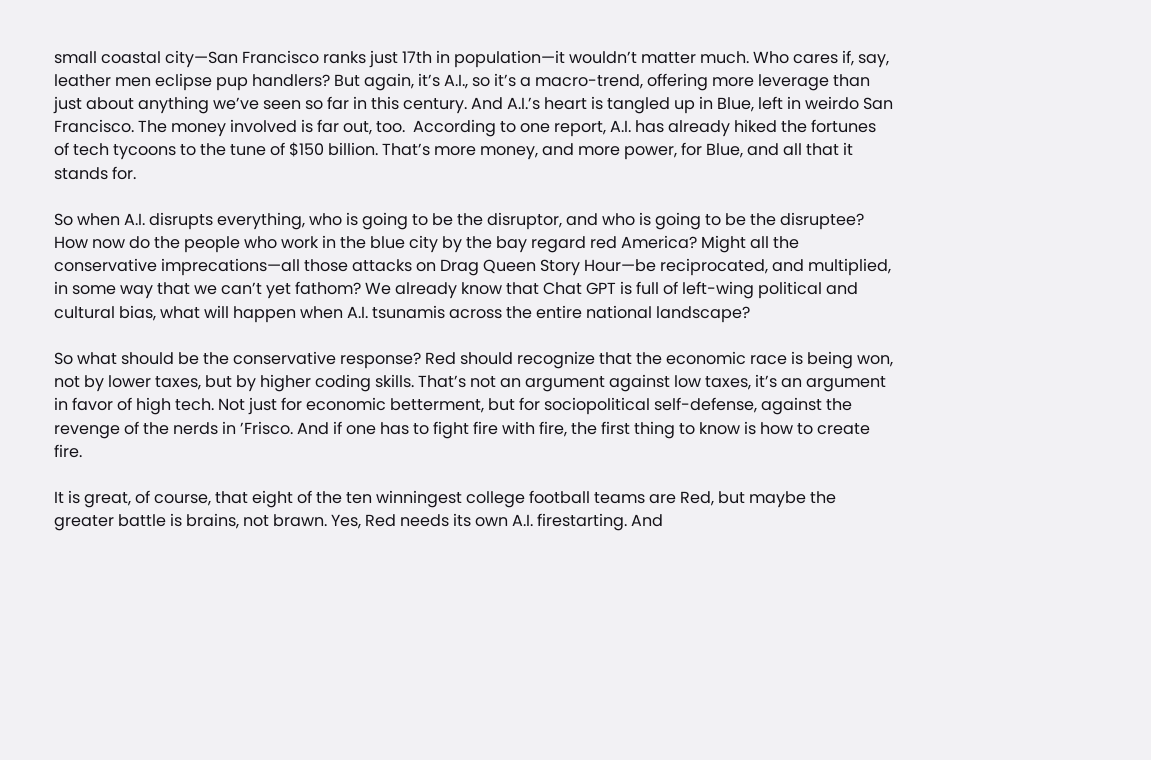small coastal city—San Francisco ranks just 17th in population—it wouldn’t matter much. Who cares if, say, leather men eclipse pup handlers? But again, it’s A.I., so it’s a macro-trend, offering more leverage than just about anything we’ve seen so far in this century. And A.I.’s heart is tangled up in Blue, left in weirdo San Francisco. The money involved is far out, too.  According to one report, A.I. has already hiked the fortunes of tech tycoons to the tune of $150 billion. That’s more money, and more power, for Blue, and all that it stands for.

So when A.I. disrupts everything, who is going to be the disruptor, and who is going to be the disruptee? How now do the people who work in the blue city by the bay regard red America? Might all the conservative imprecations—all those attacks on Drag Queen Story Hour—be reciprocated, and multiplied, in some way that we can’t yet fathom? We already know that Chat GPT is full of left-wing political and cultural bias, what will happen when A.I. tsunamis across the entire national landscape?

So what should be the conservative response? Red should recognize that the economic race is being won, not by lower taxes, but by higher coding skills. That’s not an argument against low taxes, it’s an argument in favor of high tech. Not just for economic betterment, but for sociopolitical self-defense, against the revenge of the nerds in ’Frisco. And if one has to fight fire with fire, the first thing to know is how to create fire.

It is great, of course, that eight of the ten winningest college football teams are Red, but maybe the greater battle is brains, not brawn. Yes, Red needs its own A.I. firestarting. And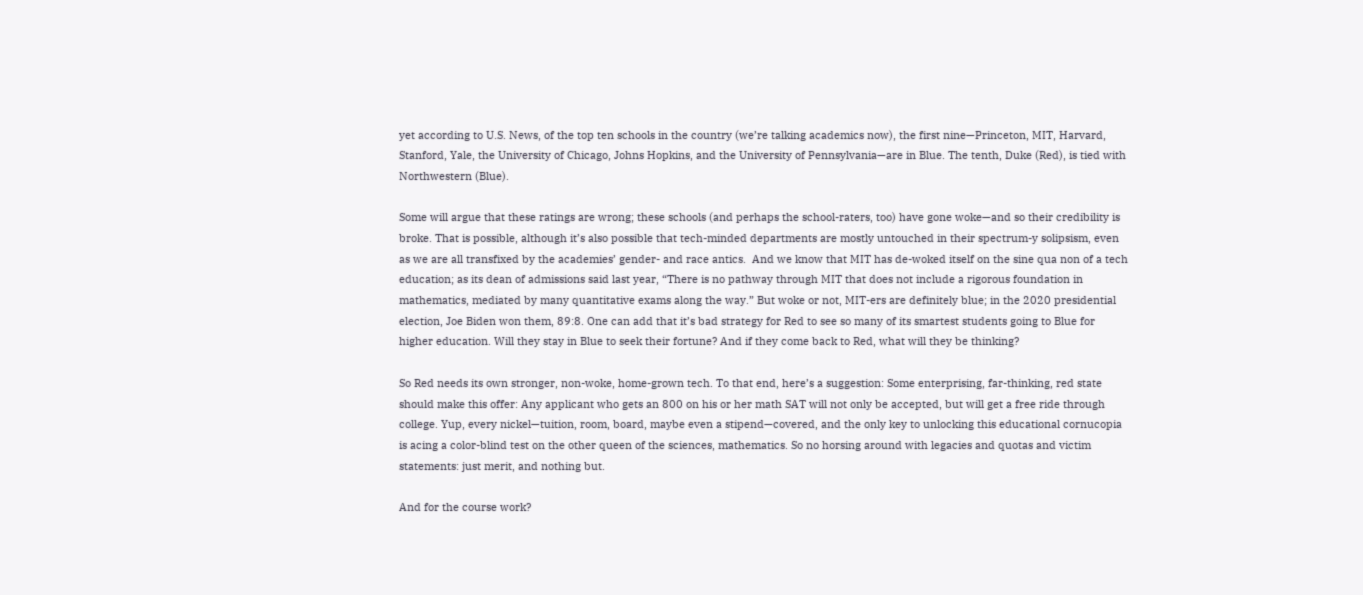yet according to U.S. News, of the top ten schools in the country (we’re talking academics now), the first nine—Princeton, MIT, Harvard, Stanford, Yale, the University of Chicago, Johns Hopkins, and the University of Pennsylvania—are in Blue. The tenth, Duke (Red), is tied with Northwestern (Blue).

Some will argue that these ratings are wrong; these schools (and perhaps the school-raters, too) have gone woke—and so their credibility is broke. That is possible, although it’s also possible that tech-minded departments are mostly untouched in their spectrum-y solipsism, even as we are all transfixed by the academies’ gender- and race antics.  And we know that MIT has de-woked itself on the sine qua non of a tech education; as its dean of admissions said last year, “There is no pathway through MIT that does not include a rigorous foundation in mathematics, mediated by many quantitative exams along the way.” But woke or not, MIT-ers are definitely blue; in the 2020 presidential election, Joe Biden won them, 89:8. One can add that it’s bad strategy for Red to see so many of its smartest students going to Blue for higher education. Will they stay in Blue to seek their fortune? And if they come back to Red, what will they be thinking?

So Red needs its own stronger, non-woke, home-grown tech. To that end, here’s a suggestion: Some enterprising, far-thinking, red state should make this offer: Any applicant who gets an 800 on his or her math SAT will not only be accepted, but will get a free ride through college. Yup, every nickel—tuition, room, board, maybe even a stipend—covered, and the only key to unlocking this educational cornucopia is acing a color-blind test on the other queen of the sciences, mathematics. So no horsing around with legacies and quotas and victim statements: just merit, and nothing but.

And for the course work?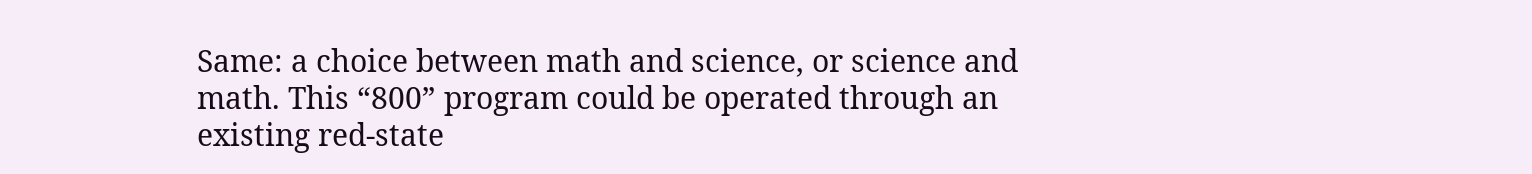Same: a choice between math and science, or science and math. This “800” program could be operated through an existing red-state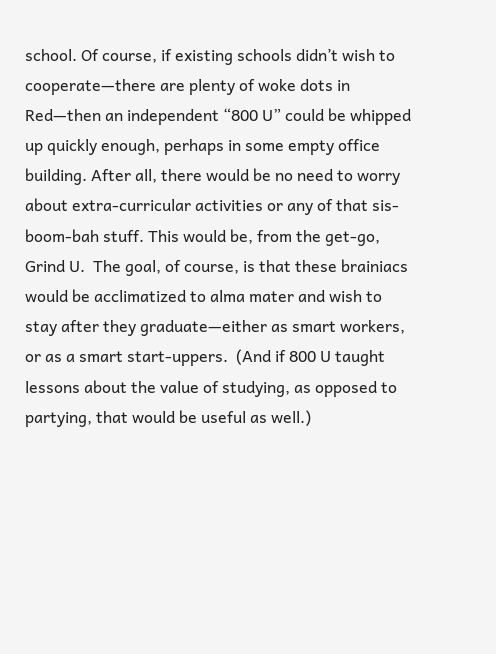school. Of course, if existing schools didn’t wish to cooperate—there are plenty of woke dots in Red—then an independent “800 U” could be whipped up quickly enough, perhaps in some empty office building. After all, there would be no need to worry about extra-curricular activities or any of that sis-boom-bah stuff. This would be, from the get-go, Grind U.  The goal, of course, is that these brainiacs would be acclimatized to alma mater and wish to stay after they graduate—either as smart workers, or as a smart start-uppers.  (And if 800 U taught lessons about the value of studying, as opposed to partying, that would be useful as well.)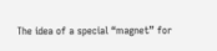The idea of a special “magnet” for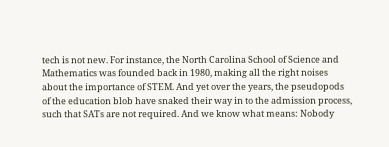tech is not new. For instance, the North Carolina School of Science and Mathematics was founded back in 1980, making all the right noises about the importance of STEM. And yet over the years, the pseudopods of the education blob have snaked their way in to the admission process, such that SATs are not required. And we know what means: Nobody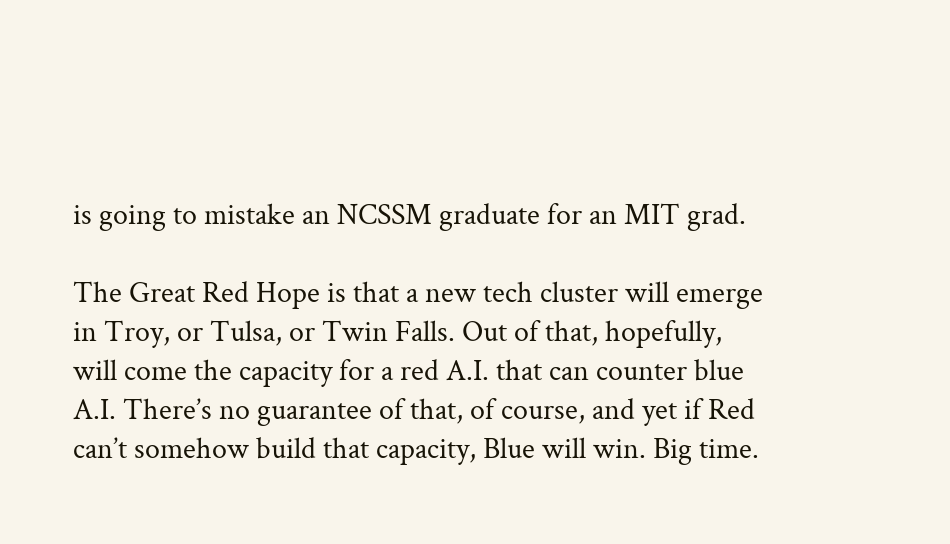is going to mistake an NCSSM graduate for an MIT grad.

The Great Red Hope is that a new tech cluster will emerge in Troy, or Tulsa, or Twin Falls. Out of that, hopefully, will come the capacity for a red A.I. that can counter blue A.I. There’s no guarantee of that, of course, and yet if Red can’t somehow build that capacity, Blue will win. Big time.